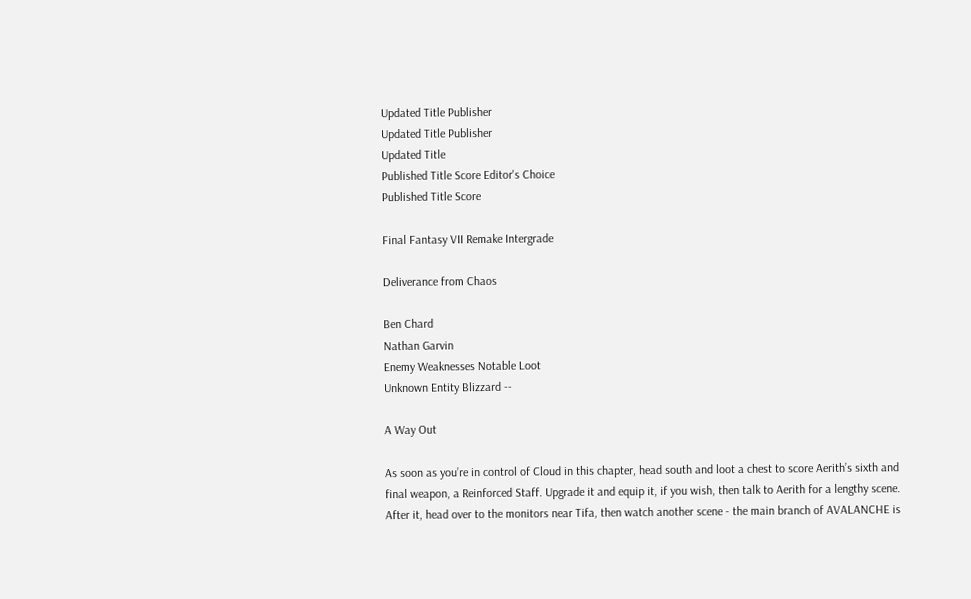Updated Title Publisher
Updated Title Publisher
Updated Title
Published Title Score Editor's Choice
Published Title Score

Final Fantasy VII Remake Intergrade

Deliverance from Chaos

Ben Chard
Nathan Garvin
Enemy Weaknesses Notable Loot
Unknown Entity Blizzard --

A Way Out

As soon as you’re in control of Cloud in this chapter, head south and loot a chest to score Aerith’s sixth and final weapon, a Reinforced Staff. Upgrade it and equip it, if you wish, then talk to Aerith for a lengthy scene. After it, head over to the monitors near Tifa, then watch another scene - the main branch of AVALANCHE is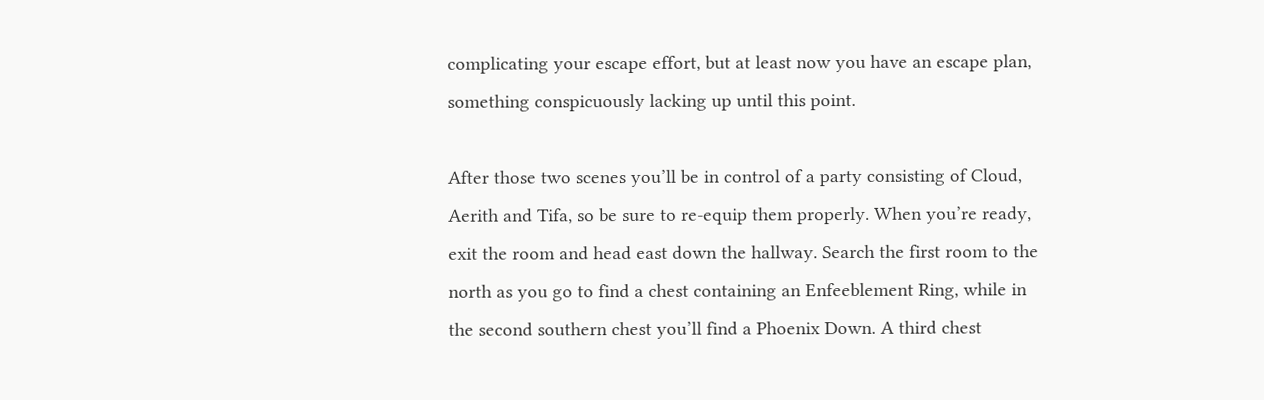complicating your escape effort, but at least now you have an escape plan, something conspicuously lacking up until this point.

After those two scenes you’ll be in control of a party consisting of Cloud, Aerith and Tifa, so be sure to re-equip them properly. When you’re ready, exit the room and head east down the hallway. Search the first room to the north as you go to find a chest containing an Enfeeblement Ring, while in the second southern chest you’ll find a Phoenix Down. A third chest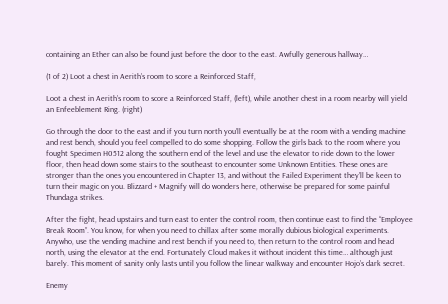containing an Ether can also be found just before the door to the east. Awfully generous hallway…

(1 of 2) Loot a chest in Aerith’s room to score a Reinforced Staff,

Loot a chest in Aerith’s room to score a Reinforced Staff, (left), while another chest in a room nearby will yield an Enfeeblement Ring. (right)

Go through the door to the east and if you turn north you’ll eventually be at the room with a vending machine and rest bench, should you feel compelled to do some shopping. Follow the girls back to the room where you fought Specimen H0512 along the southern end of the level and use the elevator to ride down to the lower floor, then head down some stairs to the southeast to encounter some Unknown Entities. These ones are stronger than the ones you encountered in Chapter 13, and without the Failed Experiment they’ll be keen to turn their magic on you. Blizzard + Magnify will do wonders here, otherwise be prepared for some painful Thundaga strikes.

After the fight, head upstairs and turn east to enter the control room, then continue east to find the “Employee Break Room”. You know, for when you need to chillax after some morally dubious biological experiments. Anywho, use the vending machine and rest bench if you need to, then return to the control room and head north, using the elevator at the end. Fortunately Cloud makes it without incident this time… although just barely. This moment of sanity only lasts until you follow the linear walkway and encounter Hojo’s dark secret.

Enemy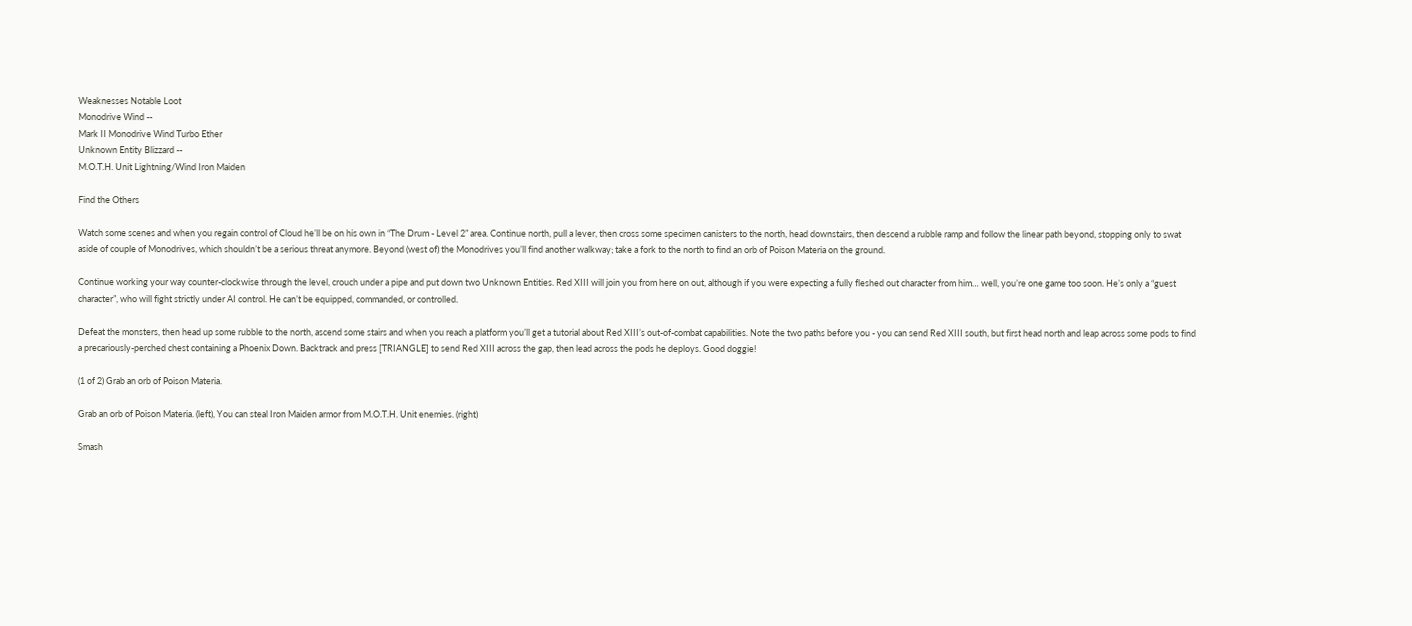Weaknesses Notable Loot
Monodrive Wind --
Mark II Monodrive Wind Turbo Ether
Unknown Entity Blizzard --
M.O.T.H. Unit Lightning/Wind Iron Maiden

Find the Others

Watch some scenes and when you regain control of Cloud he’ll be on his own in “The Drum - Level 2” area. Continue north, pull a lever, then cross some specimen canisters to the north, head downstairs, then descend a rubble ramp and follow the linear path beyond, stopping only to swat aside of couple of Monodrives, which shouldn’t be a serious threat anymore. Beyond (west of) the Monodrives you’ll find another walkway; take a fork to the north to find an orb of Poison Materia on the ground.

Continue working your way counter-clockwise through the level, crouch under a pipe and put down two Unknown Entities. Red XIII will join you from here on out, although if you were expecting a fully fleshed out character from him… well, you’re one game too soon. He’s only a “guest character”, who will fight strictly under AI control. He can’t be equipped, commanded, or controlled.

Defeat the monsters, then head up some rubble to the north, ascend some stairs and when you reach a platform you’ll get a tutorial about Red XIII’s out-of-combat capabilities. Note the two paths before you - you can send Red XIII south, but first head north and leap across some pods to find a precariously-perched chest containing a Phoenix Down. Backtrack and press [TRIANGLE] to send Red XIII across the gap, then lead across the pods he deploys. Good doggie!

(1 of 2) Grab an orb of Poison Materia.

Grab an orb of Poison Materia. (left), You can steal Iron Maiden armor from M.O.T.H. Unit enemies. (right)

Smash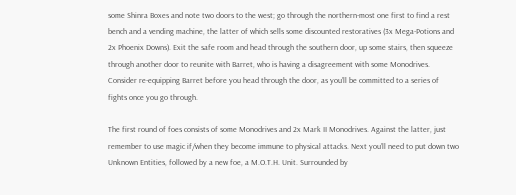some Shinra Boxes and note two doors to the west; go through the northern-most one first to find a rest bench and a vending machine, the latter of which sells some discounted restoratives (3x Mega-Potions and 2x Phoenix Downs). Exit the safe room and head through the southern door, up some stairs, then squeeze through another door to reunite with Barret, who is having a disagreement with some Monodrives. Consider re-equipping Barret before you head through the door, as you’ll be committed to a series of fights once you go through.

The first round of foes consists of some Monodrives and 2x Mark II Monodrives. Against the latter, just remember to use magic if/when they become immune to physical attacks. Next you’ll need to put down two Unknown Entities, followed by a new foe, a M.O.T.H. Unit. Surrounded by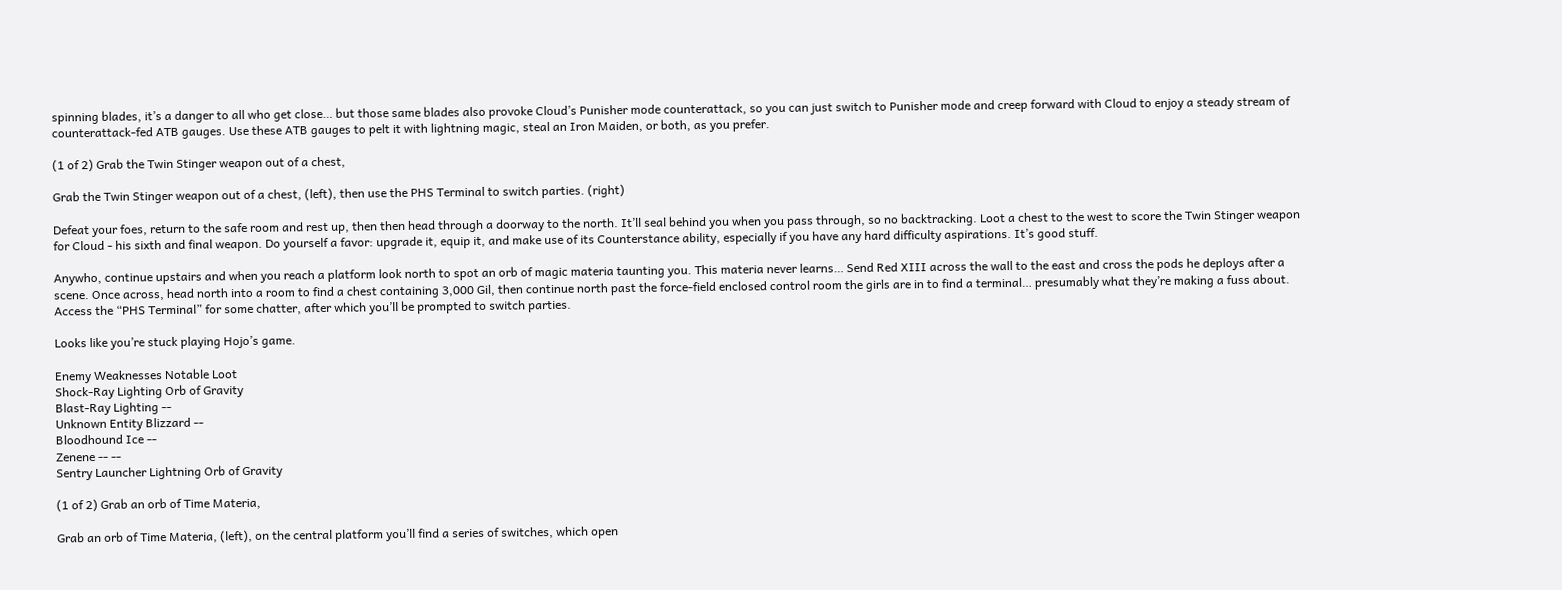spinning blades, it’s a danger to all who get close… but those same blades also provoke Cloud’s Punisher mode counterattack, so you can just switch to Punisher mode and creep forward with Cloud to enjoy a steady stream of counterattack-fed ATB gauges. Use these ATB gauges to pelt it with lightning magic, steal an Iron Maiden, or both, as you prefer.

(1 of 2) Grab the Twin Stinger weapon out of a chest,

Grab the Twin Stinger weapon out of a chest, (left), then use the PHS Terminal to switch parties. (right)

Defeat your foes, return to the safe room and rest up, then then head through a doorway to the north. It’ll seal behind you when you pass through, so no backtracking. Loot a chest to the west to score the Twin Stinger weapon for Cloud - his sixth and final weapon. Do yourself a favor: upgrade it, equip it, and make use of its Counterstance ability, especially if you have any hard difficulty aspirations. It’s good stuff.

Anywho, continue upstairs and when you reach a platform look north to spot an orb of magic materia taunting you. This materia never learns… Send Red XIII across the wall to the east and cross the pods he deploys after a scene. Once across, head north into a room to find a chest containing 3,000 Gil, then continue north past the force-field enclosed control room the girls are in to find a terminal… presumably what they’re making a fuss about. Access the “PHS Terminal” for some chatter, after which you’ll be prompted to switch parties.

Looks like you’re stuck playing Hojo’s game.

Enemy Weaknesses Notable Loot
Shock-Ray Lighting Orb of Gravity
Blast-Ray Lighting --
Unknown Entity Blizzard --
Bloodhound Ice --
Zenene -- --
Sentry Launcher Lightning Orb of Gravity

(1 of 2) Grab an orb of Time Materia,

Grab an orb of Time Materia, (left), on the central platform you’ll find a series of switches, which open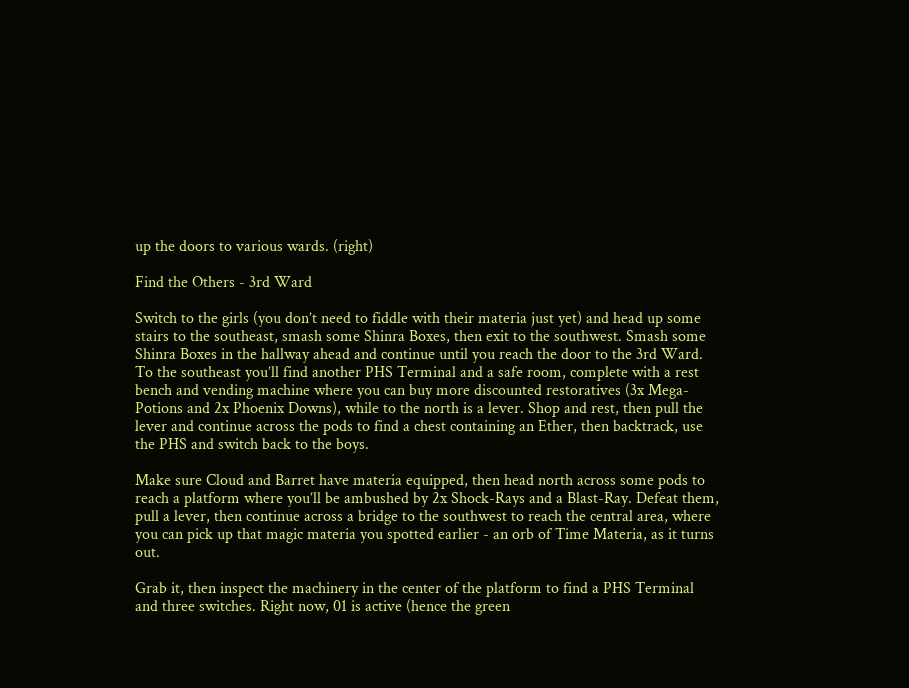up the doors to various wards. (right)

Find the Others - 3rd Ward

Switch to the girls (you don’t need to fiddle with their materia just yet) and head up some stairs to the southeast, smash some Shinra Boxes, then exit to the southwest. Smash some Shinra Boxes in the hallway ahead and continue until you reach the door to the 3rd Ward. To the southeast you’ll find another PHS Terminal and a safe room, complete with a rest bench and vending machine where you can buy more discounted restoratives (3x Mega-Potions and 2x Phoenix Downs), while to the north is a lever. Shop and rest, then pull the lever and continue across the pods to find a chest containing an Ether, then backtrack, use the PHS and switch back to the boys.

Make sure Cloud and Barret have materia equipped, then head north across some pods to reach a platform where you’ll be ambushed by 2x Shock-Rays and a Blast-Ray. Defeat them, pull a lever, then continue across a bridge to the southwest to reach the central area, where you can pick up that magic materia you spotted earlier - an orb of Time Materia, as it turns out.

Grab it, then inspect the machinery in the center of the platform to find a PHS Terminal and three switches. Right now, 01 is active (hence the green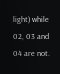light) while 02, 03 and 04 are not.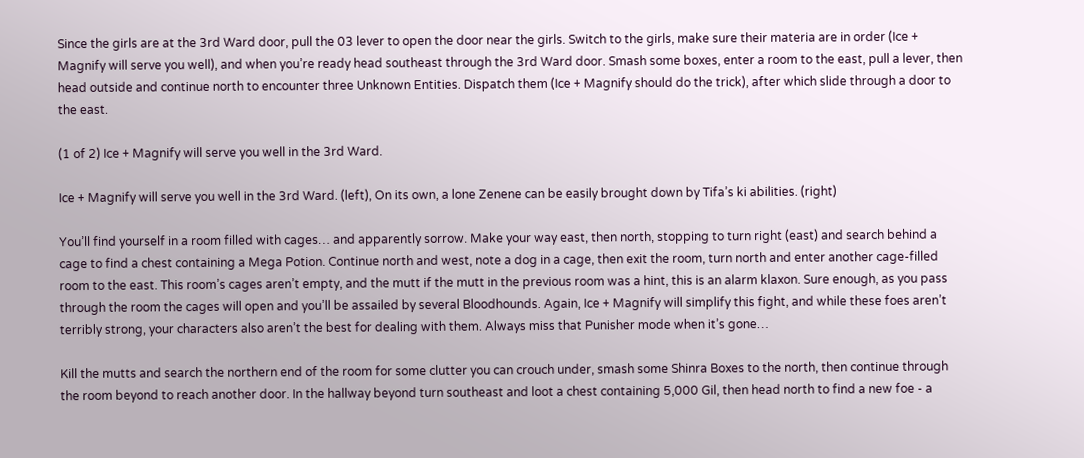Since the girls are at the 3rd Ward door, pull the 03 lever to open the door near the girls. Switch to the girls, make sure their materia are in order (Ice + Magnify will serve you well), and when you’re ready head southeast through the 3rd Ward door. Smash some boxes, enter a room to the east, pull a lever, then head outside and continue north to encounter three Unknown Entities. Dispatch them (Ice + Magnify should do the trick), after which slide through a door to the east.

(1 of 2) Ice + Magnify will serve you well in the 3rd Ward.

Ice + Magnify will serve you well in the 3rd Ward. (left), On its own, a lone Zenene can be easily brought down by Tifa’s ki abilities. (right)

You’ll find yourself in a room filled with cages… and apparently sorrow. Make your way east, then north, stopping to turn right (east) and search behind a cage to find a chest containing a Mega Potion. Continue north and west, note a dog in a cage, then exit the room, turn north and enter another cage-filled room to the east. This room’s cages aren’t empty, and the mutt if the mutt in the previous room was a hint, this is an alarm klaxon. Sure enough, as you pass through the room the cages will open and you’ll be assailed by several Bloodhounds. Again, Ice + Magnify will simplify this fight, and while these foes aren’t terribly strong, your characters also aren’t the best for dealing with them. Always miss that Punisher mode when it’s gone…

Kill the mutts and search the northern end of the room for some clutter you can crouch under, smash some Shinra Boxes to the north, then continue through the room beyond to reach another door. In the hallway beyond turn southeast and loot a chest containing 5,000 Gil, then head north to find a new foe - a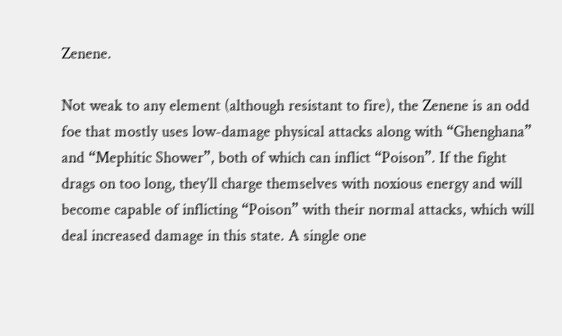Zenene.

Not weak to any element (although resistant to fire), the Zenene is an odd foe that mostly uses low-damage physical attacks along with “Ghenghana” and “Mephitic Shower”, both of which can inflict “Poison”. If the fight drags on too long, they’ll charge themselves with noxious energy and will become capable of inflicting “Poison” with their normal attacks, which will deal increased damage in this state. A single one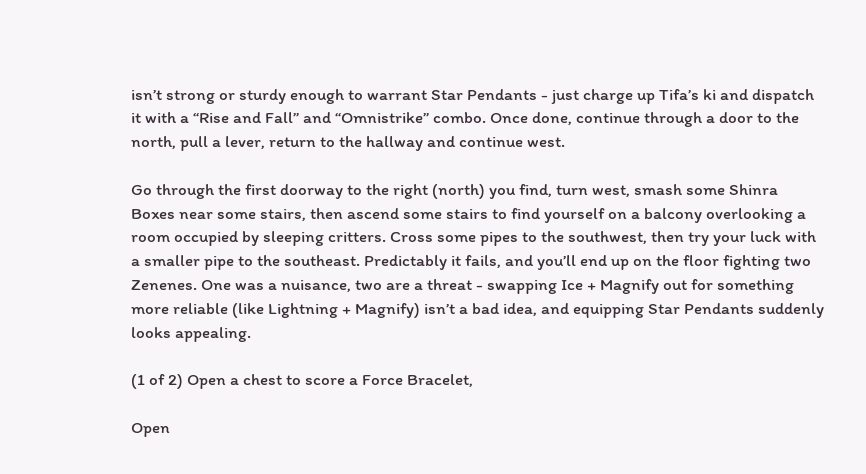isn’t strong or sturdy enough to warrant Star Pendants - just charge up Tifa’s ki and dispatch it with a “Rise and Fall” and “Omnistrike” combo. Once done, continue through a door to the north, pull a lever, return to the hallway and continue west.

Go through the first doorway to the right (north) you find, turn west, smash some Shinra Boxes near some stairs, then ascend some stairs to find yourself on a balcony overlooking a room occupied by sleeping critters. Cross some pipes to the southwest, then try your luck with a smaller pipe to the southeast. Predictably it fails, and you’ll end up on the floor fighting two Zenenes. One was a nuisance, two are a threat - swapping Ice + Magnify out for something more reliable (like Lightning + Magnify) isn’t a bad idea, and equipping Star Pendants suddenly looks appealing.

(1 of 2) Open a chest to score a Force Bracelet,

Open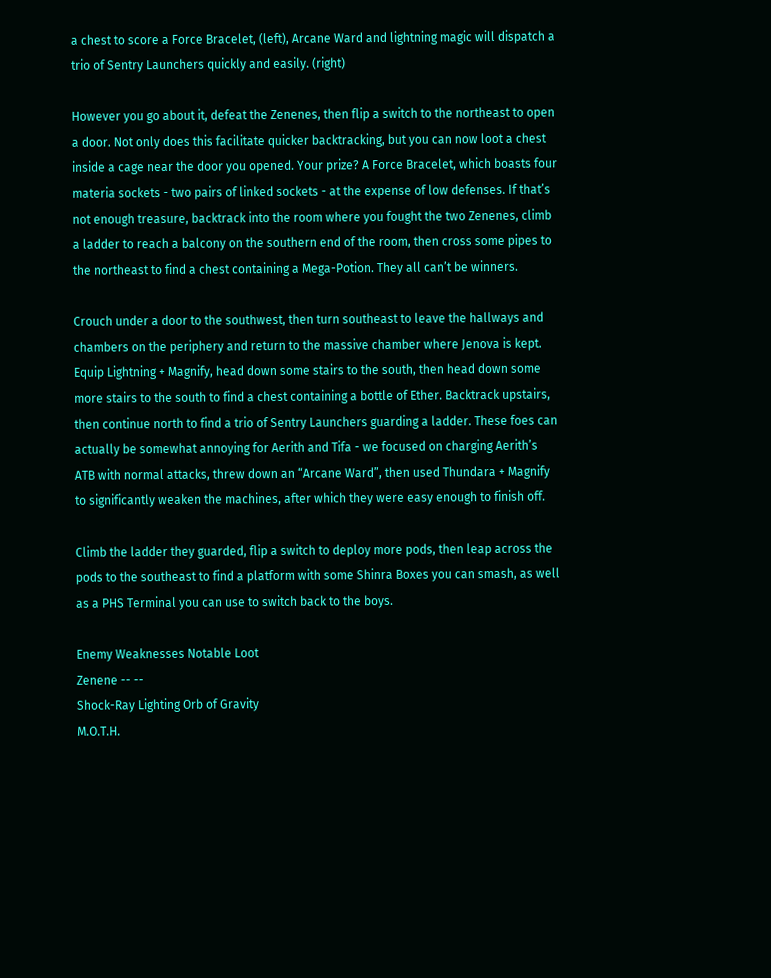a chest to score a Force Bracelet, (left), Arcane Ward and lightning magic will dispatch a trio of Sentry Launchers quickly and easily. (right)

However you go about it, defeat the Zenenes, then flip a switch to the northeast to open a door. Not only does this facilitate quicker backtracking, but you can now loot a chest inside a cage near the door you opened. Your prize? A Force Bracelet, which boasts four materia sockets - two pairs of linked sockets - at the expense of low defenses. If that’s not enough treasure, backtrack into the room where you fought the two Zenenes, climb a ladder to reach a balcony on the southern end of the room, then cross some pipes to the northeast to find a chest containing a Mega-Potion. They all can’t be winners.

Crouch under a door to the southwest, then turn southeast to leave the hallways and chambers on the periphery and return to the massive chamber where Jenova is kept. Equip Lightning + Magnify, head down some stairs to the south, then head down some more stairs to the south to find a chest containing a bottle of Ether. Backtrack upstairs, then continue north to find a trio of Sentry Launchers guarding a ladder. These foes can actually be somewhat annoying for Aerith and Tifa - we focused on charging Aerith’s ATB with normal attacks, threw down an “Arcane Ward”, then used Thundara + Magnify to significantly weaken the machines, after which they were easy enough to finish off.

Climb the ladder they guarded, flip a switch to deploy more pods, then leap across the pods to the southeast to find a platform with some Shinra Boxes you can smash, as well as a PHS Terminal you can use to switch back to the boys.

Enemy Weaknesses Notable Loot
Zenene -- --
Shock-Ray Lighting Orb of Gravity
M.O.T.H.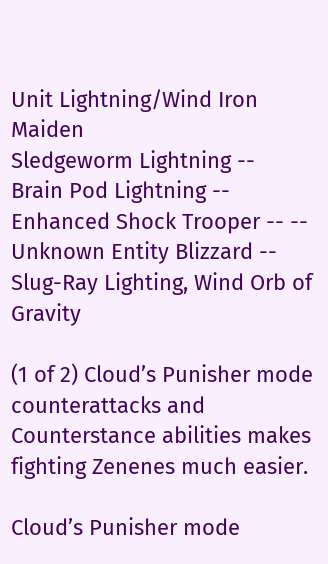Unit Lightning/Wind Iron Maiden
Sledgeworm Lightning --
Brain Pod Lightning --
Enhanced Shock Trooper -- --
Unknown Entity Blizzard --
Slug-Ray Lighting, Wind Orb of Gravity

(1 of 2) Cloud’s Punisher mode counterattacks and Counterstance abilities makes fighting Zenenes much easier.

Cloud’s Punisher mode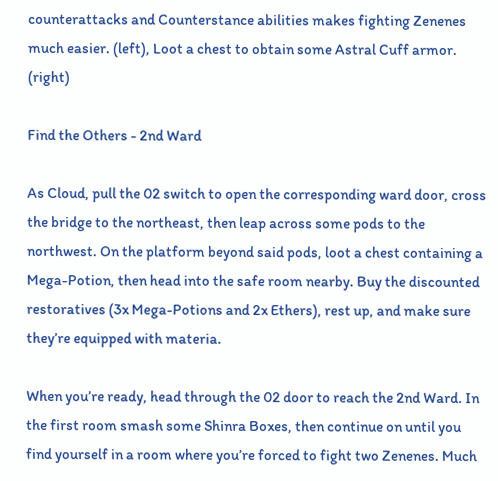counterattacks and Counterstance abilities makes fighting Zenenes much easier. (left), Loot a chest to obtain some Astral Cuff armor. (right)

Find the Others - 2nd Ward

As Cloud, pull the 02 switch to open the corresponding ward door, cross the bridge to the northeast, then leap across some pods to the northwest. On the platform beyond said pods, loot a chest containing a Mega-Potion, then head into the safe room nearby. Buy the discounted restoratives (3x Mega-Potions and 2x Ethers), rest up, and make sure they’re equipped with materia.

When you’re ready, head through the 02 door to reach the 2nd Ward. In the first room smash some Shinra Boxes, then continue on until you find yourself in a room where you’re forced to fight two Zenenes. Much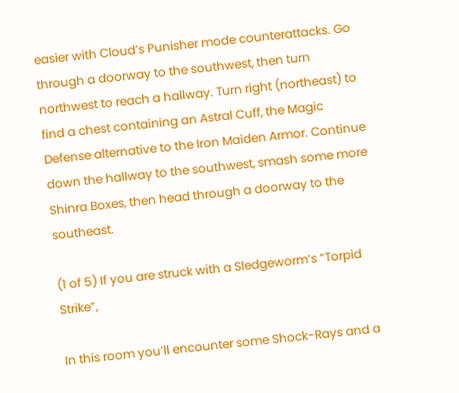easier with Cloud’s Punisher mode counterattacks. Go through a doorway to the southwest, then turn northwest to reach a hallway. Turn right (northeast) to find a chest containing an Astral Cuff, the Magic Defense alternative to the Iron Maiden Armor. Continue down the hallway to the southwest, smash some more Shinra Boxes, then head through a doorway to the southeast.

(1 of 5) If you are struck with a Sledgeworm’s “Torpid Strike”,

In this room you’ll encounter some Shock-Rays and a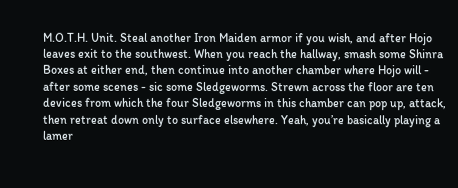M.O.T.H. Unit. Steal another Iron Maiden armor if you wish, and after Hojo leaves exit to the southwest. When you reach the hallway, smash some Shinra Boxes at either end, then continue into another chamber where Hojo will - after some scenes - sic some Sledgeworms. Strewn across the floor are ten devices from which the four Sledgeworms in this chamber can pop up, attack, then retreat down only to surface elsewhere. Yeah, you’re basically playing a lamer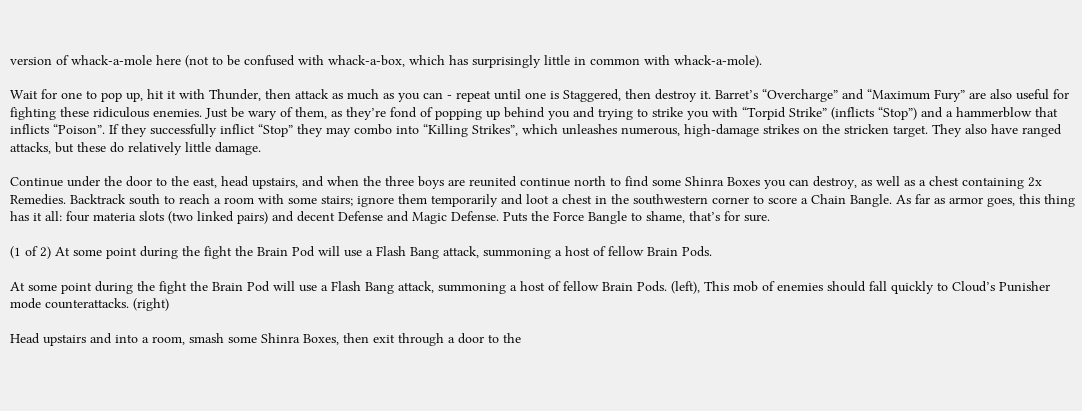version of whack-a-mole here (not to be confused with whack-a-box, which has surprisingly little in common with whack-a-mole).

Wait for one to pop up, hit it with Thunder, then attack as much as you can - repeat until one is Staggered, then destroy it. Barret’s “Overcharge” and “Maximum Fury” are also useful for fighting these ridiculous enemies. Just be wary of them, as they’re fond of popping up behind you and trying to strike you with “Torpid Strike” (inflicts “Stop”) and a hammerblow that inflicts “Poison”. If they successfully inflict “Stop” they may combo into “Killing Strikes”, which unleashes numerous, high-damage strikes on the stricken target. They also have ranged attacks, but these do relatively little damage.

Continue under the door to the east, head upstairs, and when the three boys are reunited continue north to find some Shinra Boxes you can destroy, as well as a chest containing 2x Remedies. Backtrack south to reach a room with some stairs; ignore them temporarily and loot a chest in the southwestern corner to score a Chain Bangle. As far as armor goes, this thing has it all: four materia slots (two linked pairs) and decent Defense and Magic Defense. Puts the Force Bangle to shame, that’s for sure.

(1 of 2) At some point during the fight the Brain Pod will use a Flash Bang attack, summoning a host of fellow Brain Pods.

At some point during the fight the Brain Pod will use a Flash Bang attack, summoning a host of fellow Brain Pods. (left), This mob of enemies should fall quickly to Cloud’s Punisher mode counterattacks. (right)

Head upstairs and into a room, smash some Shinra Boxes, then exit through a door to the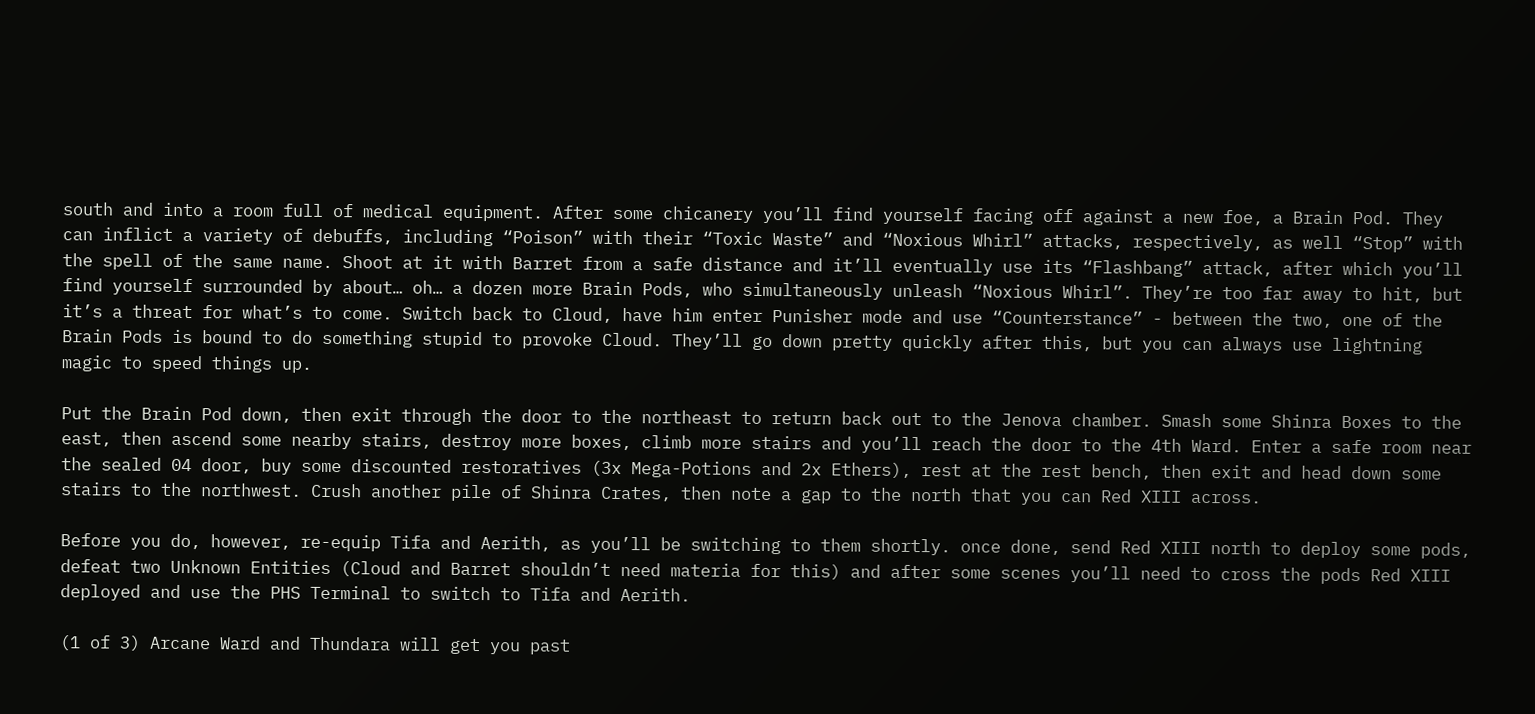south and into a room full of medical equipment. After some chicanery you’ll find yourself facing off against a new foe, a Brain Pod. They can inflict a variety of debuffs, including “Poison” with their “Toxic Waste” and “Noxious Whirl” attacks, respectively, as well “Stop” with the spell of the same name. Shoot at it with Barret from a safe distance and it’ll eventually use its “Flashbang” attack, after which you’ll find yourself surrounded by about… oh… a dozen more Brain Pods, who simultaneously unleash “Noxious Whirl”. They’re too far away to hit, but it’s a threat for what’s to come. Switch back to Cloud, have him enter Punisher mode and use “Counterstance” - between the two, one of the Brain Pods is bound to do something stupid to provoke Cloud. They’ll go down pretty quickly after this, but you can always use lightning magic to speed things up.

Put the Brain Pod down, then exit through the door to the northeast to return back out to the Jenova chamber. Smash some Shinra Boxes to the east, then ascend some nearby stairs, destroy more boxes, climb more stairs and you’ll reach the door to the 4th Ward. Enter a safe room near the sealed 04 door, buy some discounted restoratives (3x Mega-Potions and 2x Ethers), rest at the rest bench, then exit and head down some stairs to the northwest. Crush another pile of Shinra Crates, then note a gap to the north that you can Red XIII across.

Before you do, however, re-equip Tifa and Aerith, as you’ll be switching to them shortly. once done, send Red XIII north to deploy some pods, defeat two Unknown Entities (Cloud and Barret shouldn’t need materia for this) and after some scenes you’ll need to cross the pods Red XIII deployed and use the PHS Terminal to switch to Tifa and Aerith.

(1 of 3) Arcane Ward and Thundara will get you past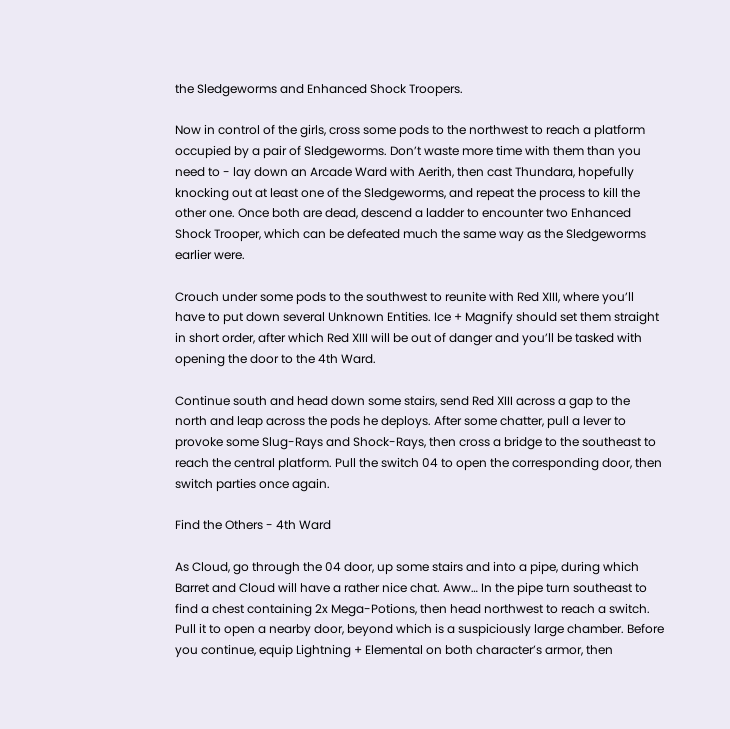the Sledgeworms and Enhanced Shock Troopers.

Now in control of the girls, cross some pods to the northwest to reach a platform occupied by a pair of Sledgeworms. Don’t waste more time with them than you need to - lay down an Arcade Ward with Aerith, then cast Thundara, hopefully knocking out at least one of the Sledgeworms, and repeat the process to kill the other one. Once both are dead, descend a ladder to encounter two Enhanced Shock Trooper, which can be defeated much the same way as the Sledgeworms earlier were.

Crouch under some pods to the southwest to reunite with Red XIII, where you’ll have to put down several Unknown Entities. Ice + Magnify should set them straight in short order, after which Red XIII will be out of danger and you’ll be tasked with opening the door to the 4th Ward.

Continue south and head down some stairs, send Red XIII across a gap to the north and leap across the pods he deploys. After some chatter, pull a lever to provoke some Slug-Rays and Shock-Rays, then cross a bridge to the southeast to reach the central platform. Pull the switch 04 to open the corresponding door, then switch parties once again.

Find the Others - 4th Ward

As Cloud, go through the 04 door, up some stairs and into a pipe, during which Barret and Cloud will have a rather nice chat. Aww… In the pipe turn southeast to find a chest containing 2x Mega-Potions, then head northwest to reach a switch. Pull it to open a nearby door, beyond which is a suspiciously large chamber. Before you continue, equip Lightning + Elemental on both character’s armor, then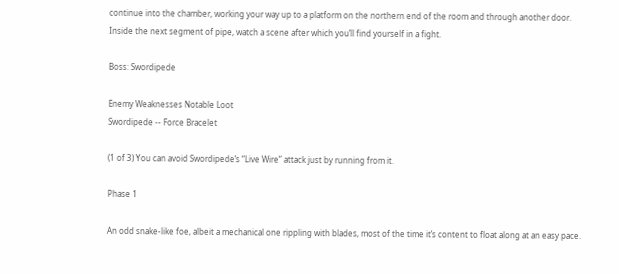continue into the chamber, working your way up to a platform on the northern end of the room and through another door. Inside the next segment of pipe, watch a scene after which you’ll find yourself in a fight.

Boss: Swordipede

Enemy Weaknesses Notable Loot
Swordipede -- Force Bracelet

(1 of 3) You can avoid Swordipede’s “Live Wire” attack just by running from it.

Phase 1

An odd snake-like foe, albeit a mechanical one rippling with blades, most of the time it’s content to float along at an easy pace.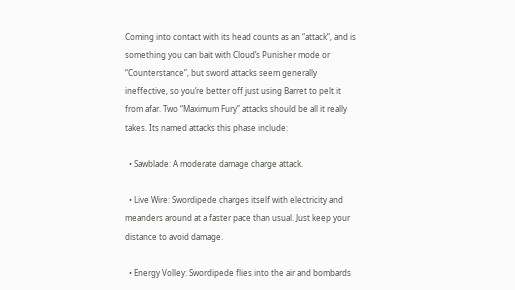Coming into contact with its head counts as an “attack”, and is something you can bait with Cloud’s Punisher mode or “Counterstance”, but sword attacks seem generally ineffective, so you’re better off just using Barret to pelt it from afar. Two “Maximum Fury” attacks should be all it really takes. Its named attacks this phase include:

  • Sawblade: A moderate damage charge attack.

  • Live Wire: Swordipede charges itself with electricity and meanders around at a faster pace than usual. Just keep your distance to avoid damage.

  • Energy Volley: Swordipede flies into the air and bombards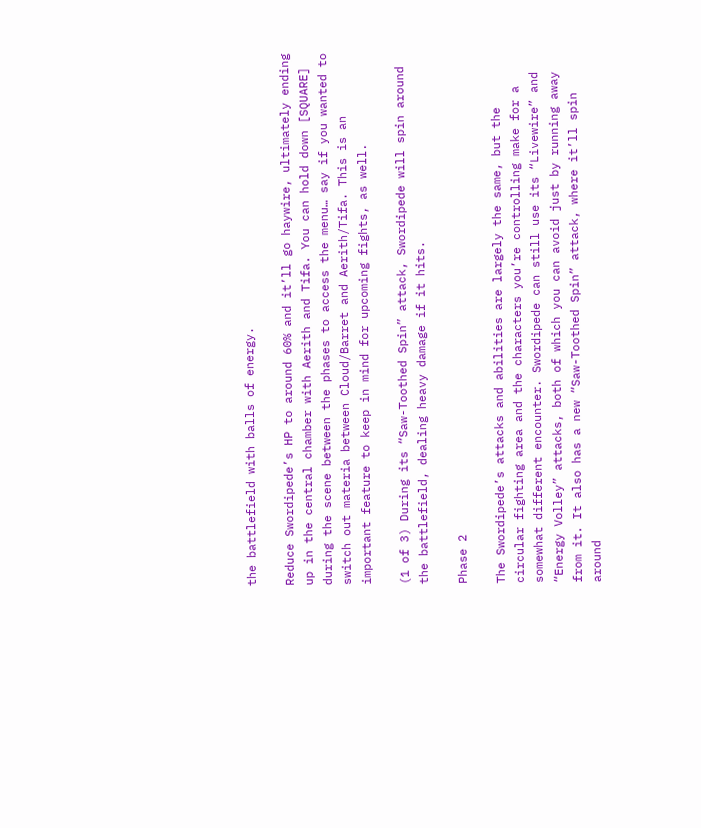the battlefield with balls of energy.

Reduce Swordipede’s HP to around 60% and it’ll go haywire, ultimately ending up in the central chamber with Aerith and Tifa. You can hold down [SQUARE] during the scene between the phases to access the menu… say if you wanted to switch out materia between Cloud/Barret and Aerith/Tifa. This is an important feature to keep in mind for upcoming fights, as well.

(1 of 3) During its “Saw-Toothed Spin” attack, Swordipede will spin around the battlefield, dealing heavy damage if it hits.

Phase 2

The Swordipede’s attacks and abilities are largely the same, but the circular fighting area and the characters you’re controlling make for a somewhat different encounter. Swordipede can still use its “Livewire” and “Energy Volley” attacks, both of which you can avoid just by running away from it. It also has a new “Saw-Toothed Spin” attack, where it’ll spin around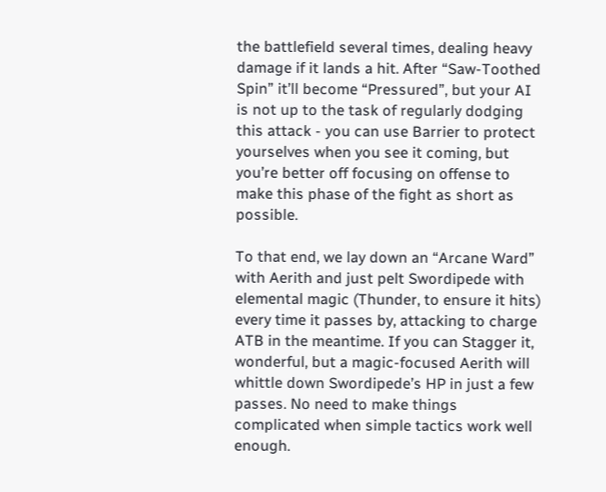the battlefield several times, dealing heavy damage if it lands a hit. After “Saw-Toothed Spin” it’ll become “Pressured”, but your AI is not up to the task of regularly dodging this attack - you can use Barrier to protect yourselves when you see it coming, but you’re better off focusing on offense to make this phase of the fight as short as possible.

To that end, we lay down an “Arcane Ward” with Aerith and just pelt Swordipede with elemental magic (Thunder, to ensure it hits) every time it passes by, attacking to charge ATB in the meantime. If you can Stagger it, wonderful, but a magic-focused Aerith will whittle down Swordipede’s HP in just a few passes. No need to make things complicated when simple tactics work well enough.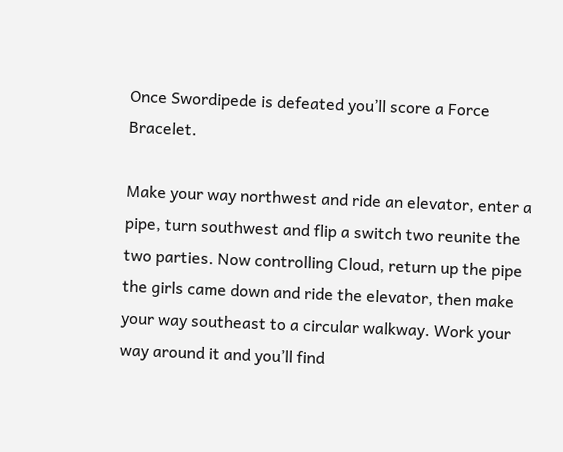Once Swordipede is defeated you’ll score a Force Bracelet.

Make your way northwest and ride an elevator, enter a pipe, turn southwest and flip a switch two reunite the two parties. Now controlling Cloud, return up the pipe the girls came down and ride the elevator, then make your way southeast to a circular walkway. Work your way around it and you’ll find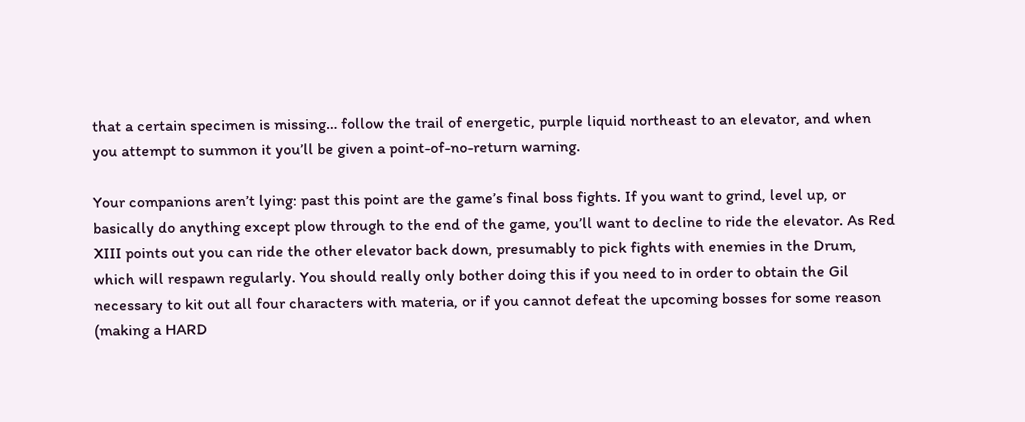that a certain specimen is missing… follow the trail of energetic, purple liquid northeast to an elevator, and when you attempt to summon it you’ll be given a point-of-no-return warning.

Your companions aren’t lying: past this point are the game’s final boss fights. If you want to grind, level up, or basically do anything except plow through to the end of the game, you’ll want to decline to ride the elevator. As Red XIII points out you can ride the other elevator back down, presumably to pick fights with enemies in the Drum, which will respawn regularly. You should really only bother doing this if you need to in order to obtain the Gil necessary to kit out all four characters with materia, or if you cannot defeat the upcoming bosses for some reason (making a HARD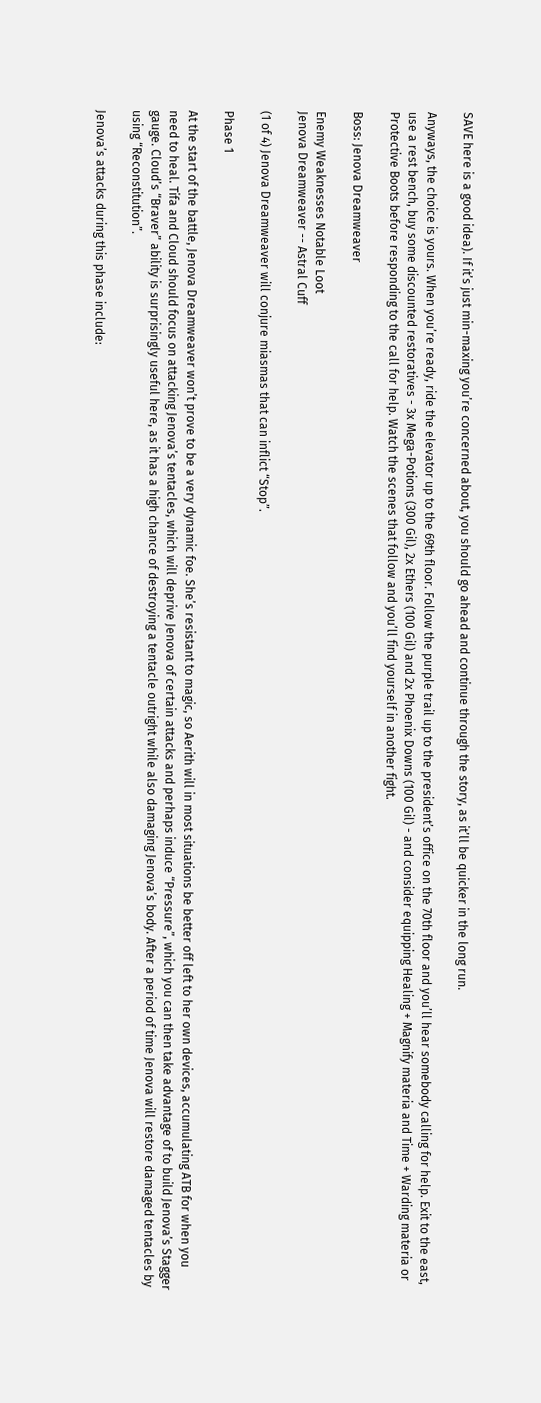SAVE here is a good idea). If it’s just min-maxing you’re concerned about, you should go ahead and continue through the story, as it’ll be quicker in the long run.

Anyways, the choice is yours. When you’re ready, ride the elevator up to the 69th floor. Follow the purple trail up to the president’s office on the 70th floor and you’ll hear somebody calling for help. Exit to the east, use a rest bench, buy some discounted restoratives - 3x Mega-Potions (300 Gil), 2x Ethers (100 Gil) and 2x Phoenix Downs (100 Gil) - and consider equipping Healing + Magnify materia and Time + Warding materia or Protective Boots before responding to the call for help. Watch the scenes that follow and you’ll find yourself in another fight.

Boss: Jenova Dreamweaver

Enemy Weaknesses Notable Loot
Jenova Dreamweaver -- Astral Cuff

(1 of 4) Jenova Dreamweaver will conjure miasmas that can inflict “Stop”.

Phase 1

At the start of the battle, Jenova Dreamweaver won’t prove to be a very dynamic foe. She’s resistant to magic, so Aerith will in most situations be better off left to her own devices, accumulating ATB for when you need to heal. Tifa and Cloud should focus on attacking Jenova’s tentacles, which will deprive Jenova of certain attacks and perhaps induce “Pressure”, which you can then take advantage of to build Jenova’s Stagger gauge. Cloud’s “Braver” ability is surprisingly useful here, as it has a high chance of destroying a tentacle outright while also damaging Jenova’s body. After a period of time Jenova will restore damaged tentacles by using “Reconstitution”.

Jenova’s attacks during this phase include: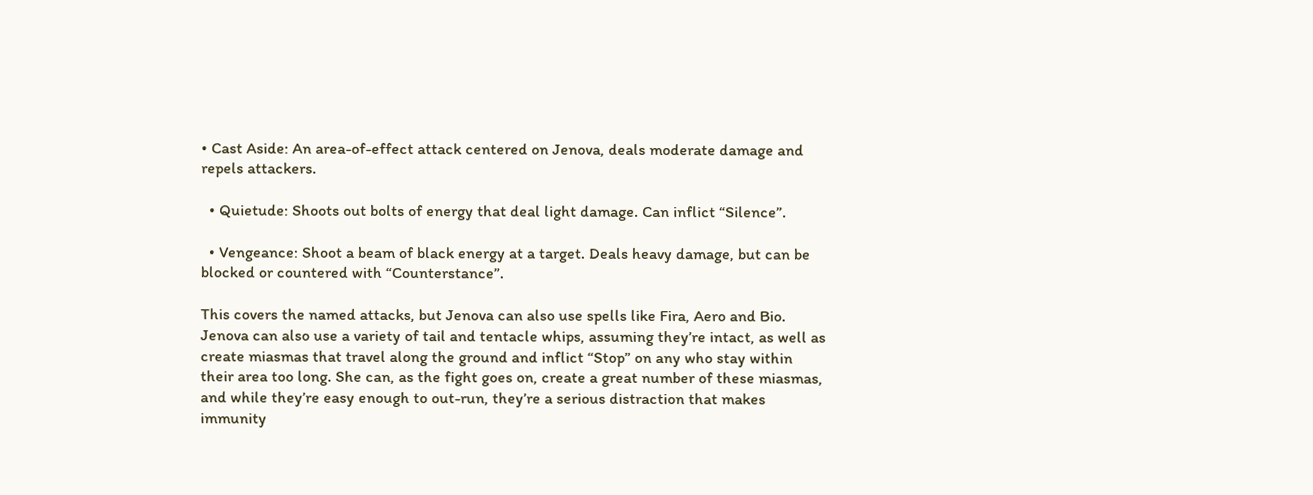• Cast Aside: An area-of-effect attack centered on Jenova, deals moderate damage and repels attackers.

  • Quietude: Shoots out bolts of energy that deal light damage. Can inflict “Silence”.

  • Vengeance: Shoot a beam of black energy at a target. Deals heavy damage, but can be blocked or countered with “Counterstance”.

This covers the named attacks, but Jenova can also use spells like Fira, Aero and Bio. Jenova can also use a variety of tail and tentacle whips, assuming they’re intact, as well as create miasmas that travel along the ground and inflict “Stop” on any who stay within their area too long. She can, as the fight goes on, create a great number of these miasmas, and while they’re easy enough to out-run, they’re a serious distraction that makes immunity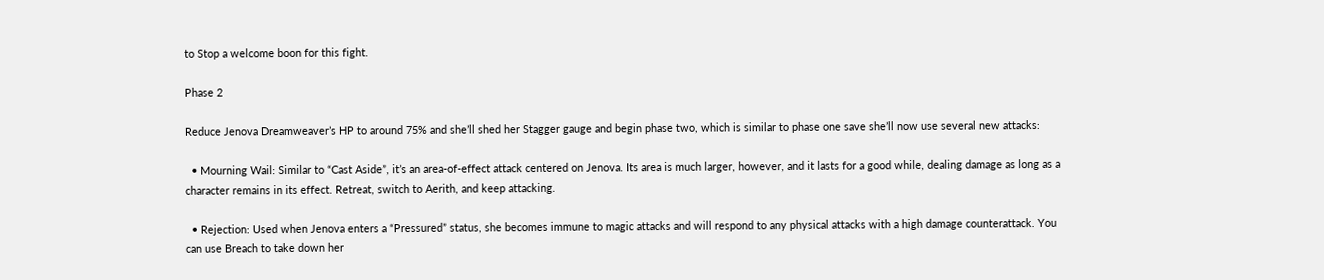to Stop a welcome boon for this fight.

Phase 2

Reduce Jenova Dreamweaver’s HP to around 75% and she’ll shed her Stagger gauge and begin phase two, which is similar to phase one save she’ll now use several new attacks:

  • Mourning Wail: Similar to “Cast Aside”, it’s an area-of-effect attack centered on Jenova. Its area is much larger, however, and it lasts for a good while, dealing damage as long as a character remains in its effect. Retreat, switch to Aerith, and keep attacking.

  • Rejection: Used when Jenova enters a “Pressured” status, she becomes immune to magic attacks and will respond to any physical attacks with a high damage counterattack. You can use Breach to take down her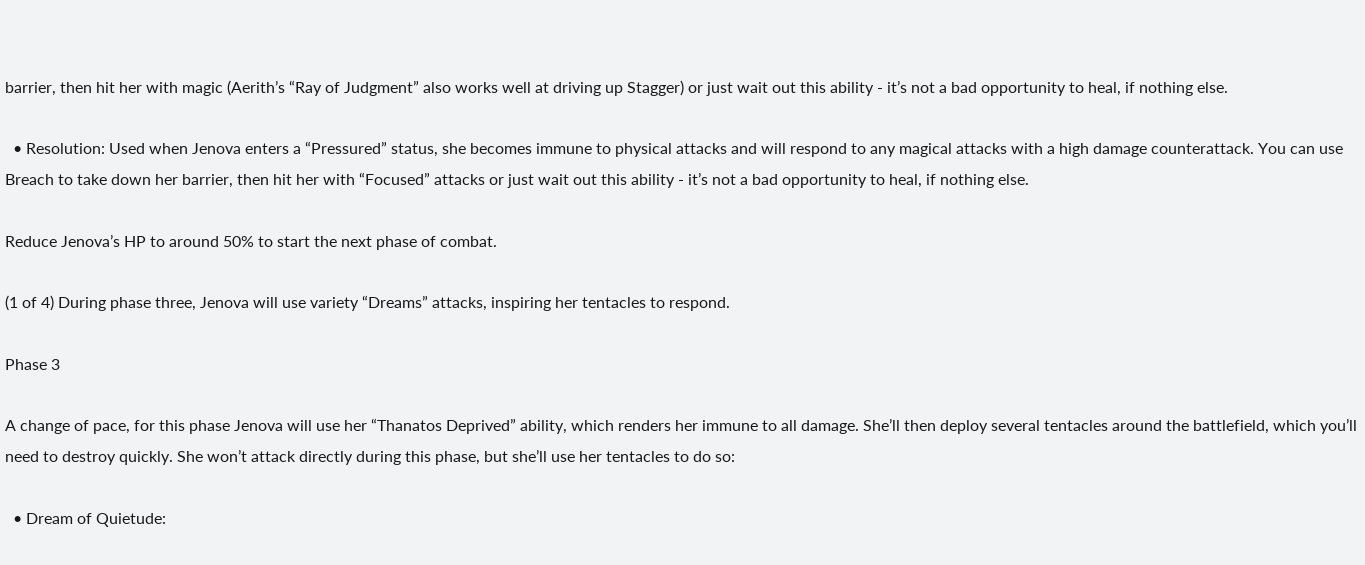barrier, then hit her with magic (Aerith’s “Ray of Judgment” also works well at driving up Stagger) or just wait out this ability - it’s not a bad opportunity to heal, if nothing else.

  • Resolution: Used when Jenova enters a “Pressured” status, she becomes immune to physical attacks and will respond to any magical attacks with a high damage counterattack. You can use Breach to take down her barrier, then hit her with “Focused” attacks or just wait out this ability - it’s not a bad opportunity to heal, if nothing else.

Reduce Jenova’s HP to around 50% to start the next phase of combat.

(1 of 4) During phase three, Jenova will use variety “Dreams” attacks, inspiring her tentacles to respond.

Phase 3

A change of pace, for this phase Jenova will use her “Thanatos Deprived” ability, which renders her immune to all damage. She’ll then deploy several tentacles around the battlefield, which you’ll need to destroy quickly. She won’t attack directly during this phase, but she’ll use her tentacles to do so:

  • Dream of Quietude: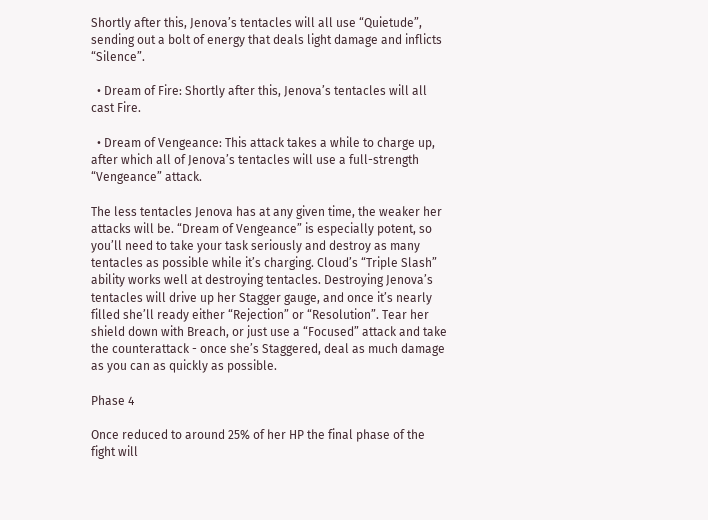Shortly after this, Jenova’s tentacles will all use “Quietude”, sending out a bolt of energy that deals light damage and inflicts “Silence”.

  • Dream of Fire: Shortly after this, Jenova’s tentacles will all cast Fire.

  • Dream of Vengeance: This attack takes a while to charge up, after which all of Jenova’s tentacles will use a full-strength “Vengeance” attack.

The less tentacles Jenova has at any given time, the weaker her attacks will be. “Dream of Vengeance” is especially potent, so you’ll need to take your task seriously and destroy as many tentacles as possible while it’s charging. Cloud’s “Triple Slash” ability works well at destroying tentacles. Destroying Jenova’s tentacles will drive up her Stagger gauge, and once it’s nearly filled she’ll ready either “Rejection” or “Resolution”. Tear her shield down with Breach, or just use a “Focused” attack and take the counterattack - once she’s Staggered, deal as much damage as you can as quickly as possible.

Phase 4

Once reduced to around 25% of her HP the final phase of the fight will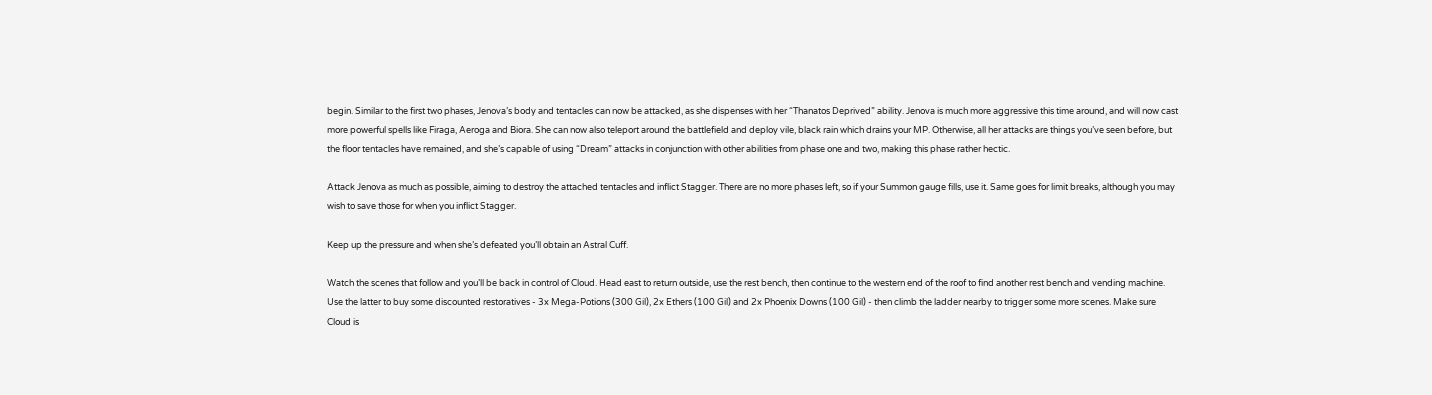begin. Similar to the first two phases, Jenova’s body and tentacles can now be attacked, as she dispenses with her “Thanatos Deprived” ability. Jenova is much more aggressive this time around, and will now cast more powerful spells like Firaga, Aeroga and Biora. She can now also teleport around the battlefield and deploy vile, black rain which drains your MP. Otherwise, all her attacks are things you’ve seen before, but the floor tentacles have remained, and she’s capable of using “Dream” attacks in conjunction with other abilities from phase one and two, making this phase rather hectic.

Attack Jenova as much as possible, aiming to destroy the attached tentacles and inflict Stagger. There are no more phases left, so if your Summon gauge fills, use it. Same goes for limit breaks, although you may wish to save those for when you inflict Stagger.

Keep up the pressure and when she’s defeated you’ll obtain an Astral Cuff.

Watch the scenes that follow and you’ll be back in control of Cloud. Head east to return outside, use the rest bench, then continue to the western end of the roof to find another rest bench and vending machine. Use the latter to buy some discounted restoratives - 3x Mega-Potions (300 Gil), 2x Ethers (100 Gil) and 2x Phoenix Downs (100 Gil) - then climb the ladder nearby to trigger some more scenes. Make sure Cloud is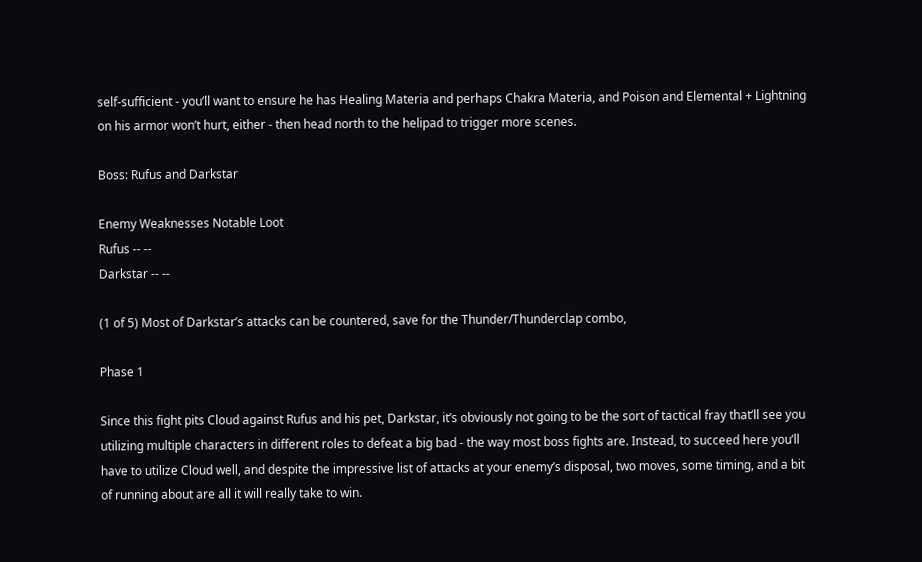self-sufficient - you’ll want to ensure he has Healing Materia and perhaps Chakra Materia, and Poison and Elemental + Lightning on his armor won’t hurt, either - then head north to the helipad to trigger more scenes.

Boss: Rufus and Darkstar

Enemy Weaknesses Notable Loot
Rufus -- --
Darkstar -- --

(1 of 5) Most of Darkstar’s attacks can be countered, save for the Thunder/Thunderclap combo,

Phase 1

Since this fight pits Cloud against Rufus and his pet, Darkstar, it’s obviously not going to be the sort of tactical fray that’ll see you utilizing multiple characters in different roles to defeat a big bad - the way most boss fights are. Instead, to succeed here you’ll have to utilize Cloud well, and despite the impressive list of attacks at your enemy’s disposal, two moves, some timing, and a bit of running about are all it will really take to win.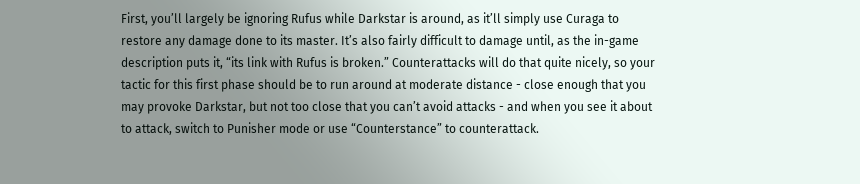First, you’ll largely be ignoring Rufus while Darkstar is around, as it’ll simply use Curaga to restore any damage done to its master. It’s also fairly difficult to damage until, as the in-game description puts it, “its link with Rufus is broken.” Counterattacks will do that quite nicely, so your tactic for this first phase should be to run around at moderate distance - close enough that you may provoke Darkstar, but not too close that you can’t avoid attacks - and when you see it about to attack, switch to Punisher mode or use “Counterstance” to counterattack.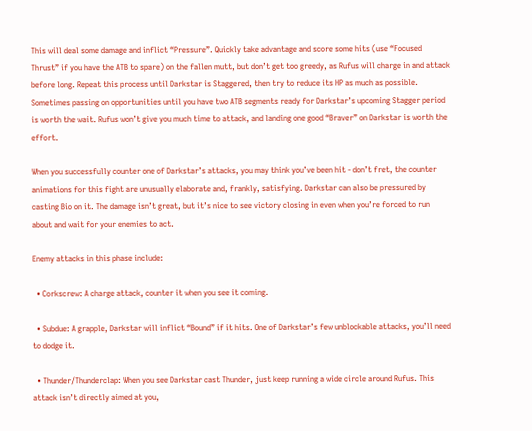This will deal some damage and inflict “Pressure”. Quickly take advantage and score some hits (use “Focused Thrust” if you have the ATB to spare) on the fallen mutt, but don’t get too greedy, as Rufus will charge in and attack before long. Repeat this process until Darkstar is Staggered, then try to reduce its HP as much as possible. Sometimes passing on opportunities until you have two ATB segments ready for Darkstar’s upcoming Stagger period is worth the wait. Rufus won’t give you much time to attack, and landing one good “Braver” on Darkstar is worth the effort.

When you successfully counter one of Darkstar’s attacks, you may think you’ve been hit - don’t fret, the counter animations for this fight are unusually elaborate and, frankly, satisfying. Darkstar can also be pressured by casting Bio on it. The damage isn’t great, but it’s nice to see victory closing in even when you’re forced to run about and wait for your enemies to act.

Enemy attacks in this phase include:

  • Corkscrew: A charge attack, counter it when you see it coming.

  • Subdue: A grapple, Darkstar will inflict “Bound” if it hits. One of Darkstar’s few unblockable attacks, you’ll need to dodge it.

  • Thunder/Thunderclap: When you see Darkstar cast Thunder, just keep running a wide circle around Rufus. This attack isn’t directly aimed at you,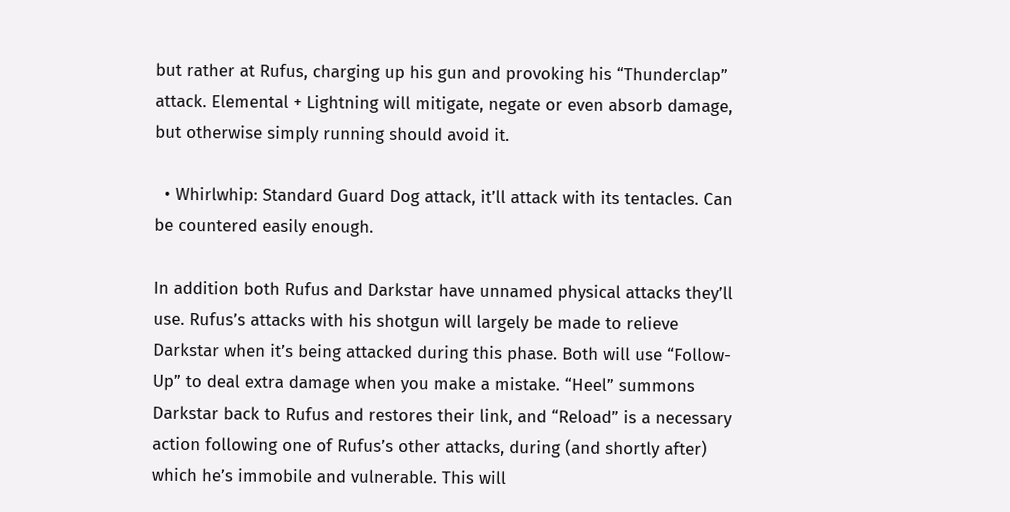but rather at Rufus, charging up his gun and provoking his “Thunderclap” attack. Elemental + Lightning will mitigate, negate or even absorb damage, but otherwise simply running should avoid it.

  • Whirlwhip: Standard Guard Dog attack, it’ll attack with its tentacles. Can be countered easily enough.

In addition both Rufus and Darkstar have unnamed physical attacks they’ll use. Rufus’s attacks with his shotgun will largely be made to relieve Darkstar when it’s being attacked during this phase. Both will use “Follow-Up” to deal extra damage when you make a mistake. “Heel” summons Darkstar back to Rufus and restores their link, and “Reload” is a necessary action following one of Rufus’s other attacks, during (and shortly after) which he’s immobile and vulnerable. This will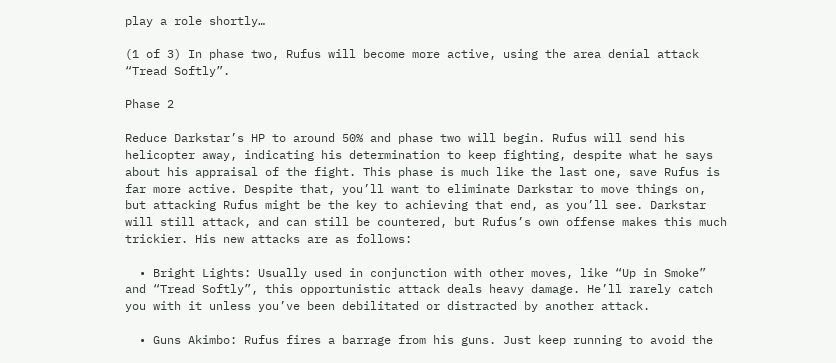play a role shortly…

(1 of 3) In phase two, Rufus will become more active, using the area denial attack “Tread Softly”.

Phase 2

Reduce Darkstar’s HP to around 50% and phase two will begin. Rufus will send his helicopter away, indicating his determination to keep fighting, despite what he says about his appraisal of the fight. This phase is much like the last one, save Rufus is far more active. Despite that, you’ll want to eliminate Darkstar to move things on, but attacking Rufus might be the key to achieving that end, as you’ll see. Darkstar will still attack, and can still be countered, but Rufus’s own offense makes this much trickier. His new attacks are as follows:

  • Bright Lights: Usually used in conjunction with other moves, like “Up in Smoke” and “Tread Softly”, this opportunistic attack deals heavy damage. He’ll rarely catch you with it unless you’ve been debilitated or distracted by another attack.

  • Guns Akimbo: Rufus fires a barrage from his guns. Just keep running to avoid the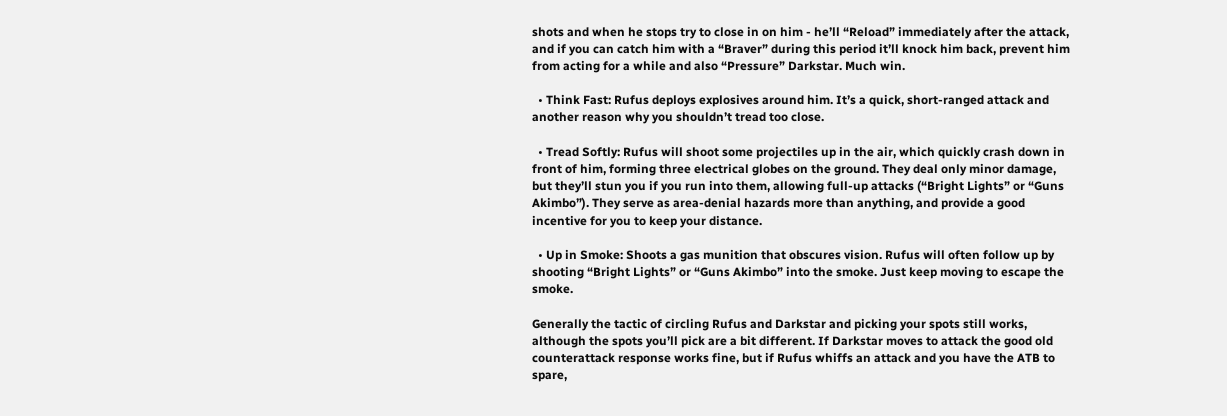shots and when he stops try to close in on him - he’ll “Reload” immediately after the attack, and if you can catch him with a “Braver” during this period it’ll knock him back, prevent him from acting for a while and also “Pressure” Darkstar. Much win.

  • Think Fast: Rufus deploys explosives around him. It’s a quick, short-ranged attack and another reason why you shouldn’t tread too close.

  • Tread Softly: Rufus will shoot some projectiles up in the air, which quickly crash down in front of him, forming three electrical globes on the ground. They deal only minor damage, but they’ll stun you if you run into them, allowing full-up attacks (“Bright Lights” or “Guns Akimbo”). They serve as area-denial hazards more than anything, and provide a good incentive for you to keep your distance.

  • Up in Smoke: Shoots a gas munition that obscures vision. Rufus will often follow up by shooting “Bright Lights” or “Guns Akimbo” into the smoke. Just keep moving to escape the smoke.

Generally the tactic of circling Rufus and Darkstar and picking your spots still works, although the spots you’ll pick are a bit different. If Darkstar moves to attack the good old counterattack response works fine, but if Rufus whiffs an attack and you have the ATB to spare,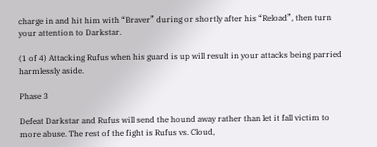charge in and hit him with “Braver” during or shortly after his “Reload”, then turn your attention to Darkstar.

(1 of 4) Attacking Rufus when his guard is up will result in your attacks being parried harmlessly aside.

Phase 3

Defeat Darkstar and Rufus will send the hound away rather than let it fall victim to more abuse. The rest of the fight is Rufus vs. Cloud,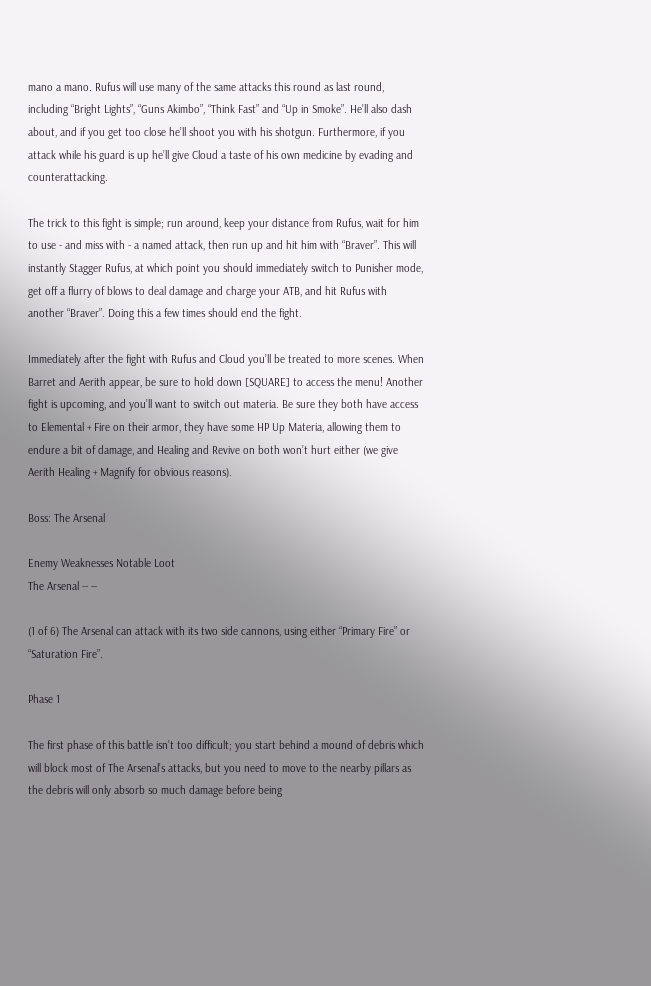mano a mano. Rufus will use many of the same attacks this round as last round, including “Bright Lights”, “Guns Akimbo”, “Think Fast” and “Up in Smoke”. He’ll also dash about, and if you get too close he’ll shoot you with his shotgun. Furthermore, if you attack while his guard is up he’ll give Cloud a taste of his own medicine by evading and counterattacking.

The trick to this fight is simple; run around, keep your distance from Rufus, wait for him to use - and miss with - a named attack, then run up and hit him with “Braver”. This will instantly Stagger Rufus, at which point you should immediately switch to Punisher mode, get off a flurry of blows to deal damage and charge your ATB, and hit Rufus with another “Braver”. Doing this a few times should end the fight.

Immediately after the fight with Rufus and Cloud you’ll be treated to more scenes. When Barret and Aerith appear, be sure to hold down [SQUARE] to access the menu! Another fight is upcoming, and you’ll want to switch out materia. Be sure they both have access to Elemental + Fire on their armor, they have some HP Up Materia, allowing them to endure a bit of damage, and Healing and Revive on both won’t hurt either (we give Aerith Healing + Magnify for obvious reasons).

Boss: The Arsenal

Enemy Weaknesses Notable Loot
The Arsenal -- --

(1 of 6) The Arsenal can attack with its two side cannons, using either “Primary Fire” or “Saturation Fire”.

Phase 1

The first phase of this battle isn’t too difficult; you start behind a mound of debris which will block most of The Arsenal’s attacks, but you need to move to the nearby pillars as the debris will only absorb so much damage before being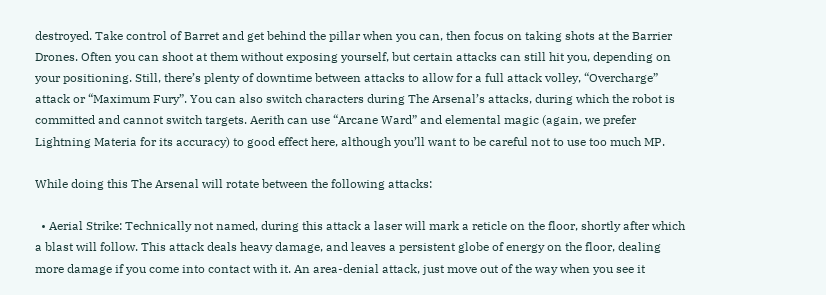destroyed. Take control of Barret and get behind the pillar when you can, then focus on taking shots at the Barrier Drones. Often you can shoot at them without exposing yourself, but certain attacks can still hit you, depending on your positioning. Still, there’s plenty of downtime between attacks to allow for a full attack volley, “Overcharge” attack or “Maximum Fury”. You can also switch characters during The Arsenal’s attacks, during which the robot is committed and cannot switch targets. Aerith can use “Arcane Ward” and elemental magic (again, we prefer Lightning Materia for its accuracy) to good effect here, although you’ll want to be careful not to use too much MP.

While doing this The Arsenal will rotate between the following attacks:

  • Aerial Strike: Technically not named, during this attack a laser will mark a reticle on the floor, shortly after which a blast will follow. This attack deals heavy damage, and leaves a persistent globe of energy on the floor, dealing more damage if you come into contact with it. An area-denial attack, just move out of the way when you see it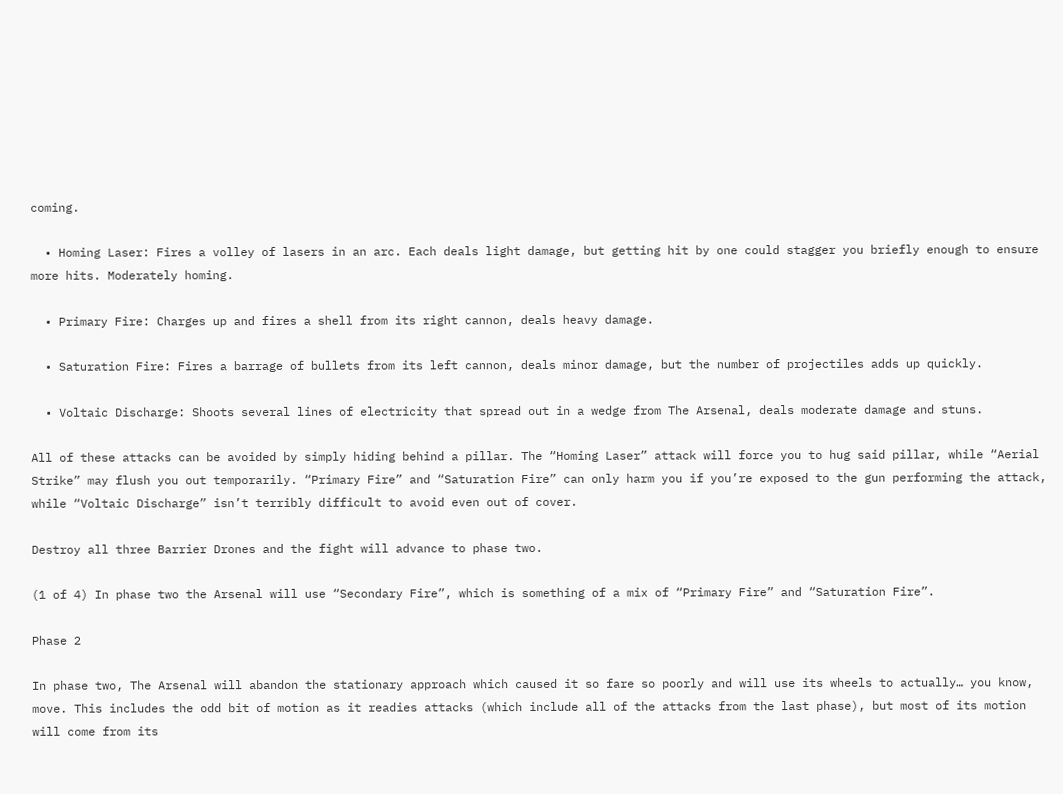coming.

  • Homing Laser: Fires a volley of lasers in an arc. Each deals light damage, but getting hit by one could stagger you briefly enough to ensure more hits. Moderately homing.

  • Primary Fire: Charges up and fires a shell from its right cannon, deals heavy damage.

  • Saturation Fire: Fires a barrage of bullets from its left cannon, deals minor damage, but the number of projectiles adds up quickly.

  • Voltaic Discharge: Shoots several lines of electricity that spread out in a wedge from The Arsenal, deals moderate damage and stuns.

All of these attacks can be avoided by simply hiding behind a pillar. The “Homing Laser” attack will force you to hug said pillar, while “Aerial Strike” may flush you out temporarily. “Primary Fire” and “Saturation Fire” can only harm you if you’re exposed to the gun performing the attack, while “Voltaic Discharge” isn’t terribly difficult to avoid even out of cover.

Destroy all three Barrier Drones and the fight will advance to phase two.

(1 of 4) In phase two the Arsenal will use “Secondary Fire”, which is something of a mix of “Primary Fire” and “Saturation Fire”.

Phase 2

In phase two, The Arsenal will abandon the stationary approach which caused it so fare so poorly and will use its wheels to actually… you know, move. This includes the odd bit of motion as it readies attacks (which include all of the attacks from the last phase), but most of its motion will come from its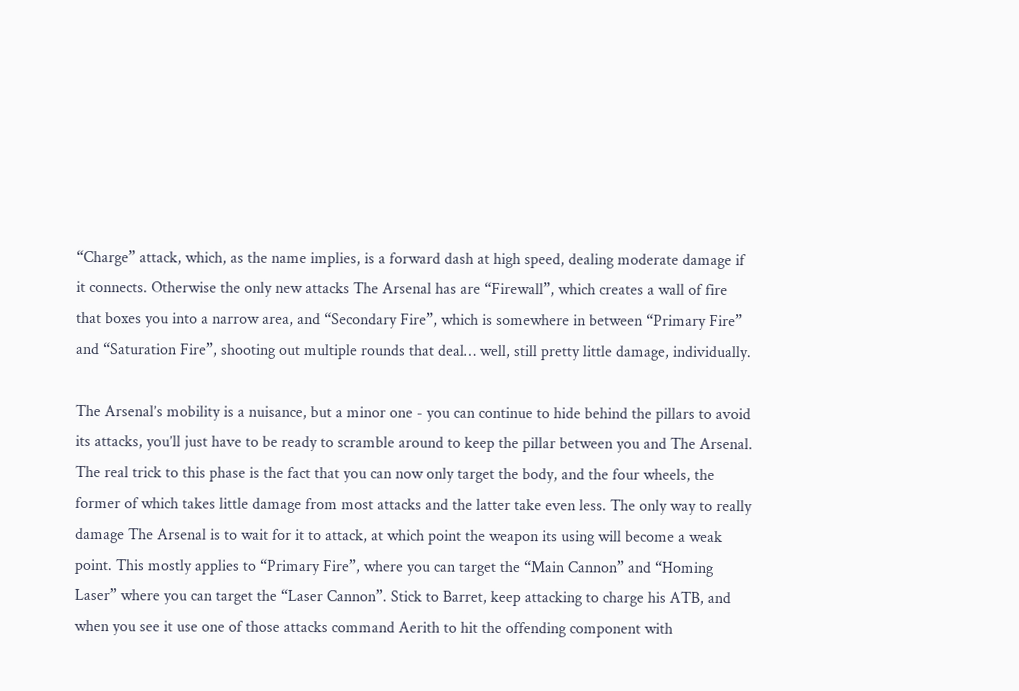“Charge” attack, which, as the name implies, is a forward dash at high speed, dealing moderate damage if it connects. Otherwise the only new attacks The Arsenal has are “Firewall”, which creates a wall of fire that boxes you into a narrow area, and “Secondary Fire”, which is somewhere in between “Primary Fire” and “Saturation Fire”, shooting out multiple rounds that deal… well, still pretty little damage, individually.

The Arsenal’s mobility is a nuisance, but a minor one - you can continue to hide behind the pillars to avoid its attacks, you’ll just have to be ready to scramble around to keep the pillar between you and The Arsenal. The real trick to this phase is the fact that you can now only target the body, and the four wheels, the former of which takes little damage from most attacks and the latter take even less. The only way to really damage The Arsenal is to wait for it to attack, at which point the weapon its using will become a weak point. This mostly applies to “Primary Fire”, where you can target the “Main Cannon” and “Homing Laser” where you can target the “Laser Cannon”. Stick to Barret, keep attacking to charge his ATB, and when you see it use one of those attacks command Aerith to hit the offending component with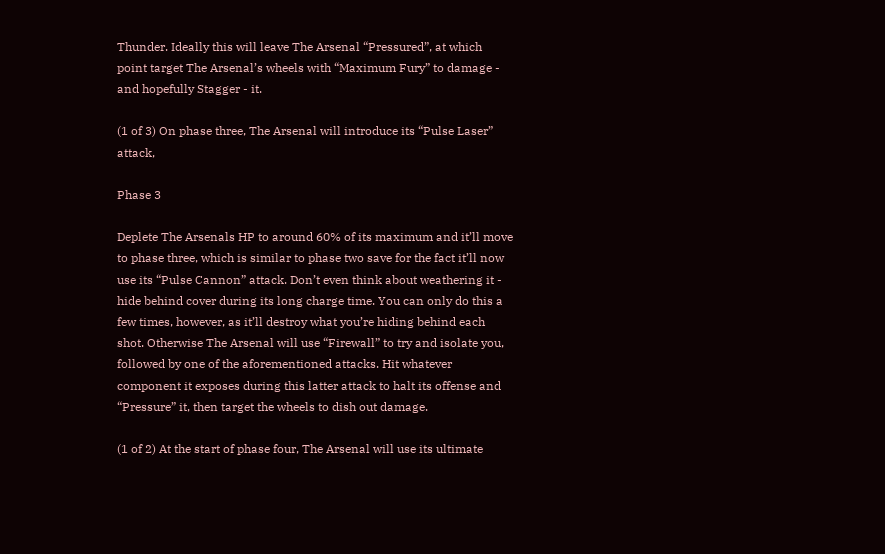Thunder. Ideally this will leave The Arsenal “Pressured”, at which point target The Arsenal’s wheels with “Maximum Fury” to damage - and hopefully Stagger - it.

(1 of 3) On phase three, The Arsenal will introduce its “Pulse Laser” attack,

Phase 3

Deplete The Arsenals HP to around 60% of its maximum and it’ll move to phase three, which is similar to phase two save for the fact it’ll now use its “Pulse Cannon” attack. Don’t even think about weathering it - hide behind cover during its long charge time. You can only do this a few times, however, as it’ll destroy what you’re hiding behind each shot. Otherwise The Arsenal will use “Firewall” to try and isolate you, followed by one of the aforementioned attacks. Hit whatever component it exposes during this latter attack to halt its offense and “Pressure” it, then target the wheels to dish out damage.

(1 of 2) At the start of phase four, The Arsenal will use its ultimate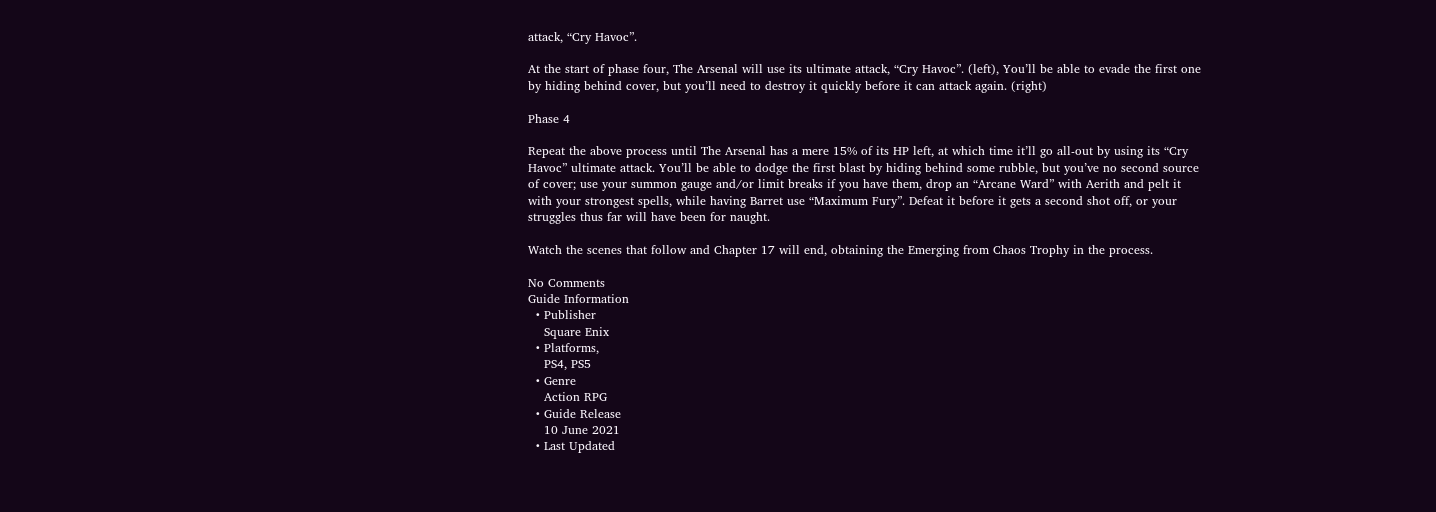attack, “Cry Havoc”.

At the start of phase four, The Arsenal will use its ultimate attack, “Cry Havoc”. (left), You’ll be able to evade the first one by hiding behind cover, but you’ll need to destroy it quickly before it can attack again. (right)

Phase 4

Repeat the above process until The Arsenal has a mere 15% of its HP left, at which time it’ll go all-out by using its “Cry Havoc” ultimate attack. You’ll be able to dodge the first blast by hiding behind some rubble, but you’ve no second source of cover; use your summon gauge and/or limit breaks if you have them, drop an “Arcane Ward” with Aerith and pelt it with your strongest spells, while having Barret use “Maximum Fury”. Defeat it before it gets a second shot off, or your struggles thus far will have been for naught.

Watch the scenes that follow and Chapter 17 will end, obtaining the Emerging from Chaos Trophy in the process.

No Comments
Guide Information
  • Publisher
    Square Enix
  • Platforms,
    PS4, PS5
  • Genre
    Action RPG
  • Guide Release
    10 June 2021
  • Last Updated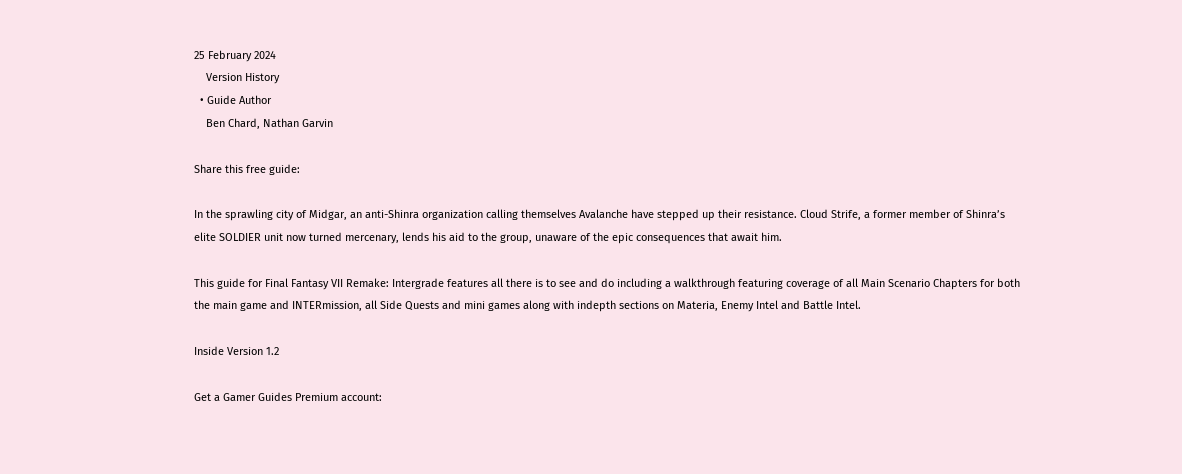25 February 2024
    Version History
  • Guide Author
    Ben Chard, Nathan Garvin

Share this free guide:

In the sprawling city of Midgar, an anti-Shinra organization calling themselves Avalanche have stepped up their resistance. Cloud Strife, a former member of Shinra’s elite SOLDIER unit now turned mercenary, lends his aid to the group, unaware of the epic consequences that await him.

This guide for Final Fantasy VII Remake: Intergrade features all there is to see and do including a walkthrough featuring coverage of all Main Scenario Chapters for both the main game and INTERmission, all Side Quests and mini games along with indepth sections on Materia, Enemy Intel and Battle Intel.

Inside Version 1.2

Get a Gamer Guides Premium account: